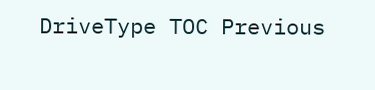DriveType TOC Previous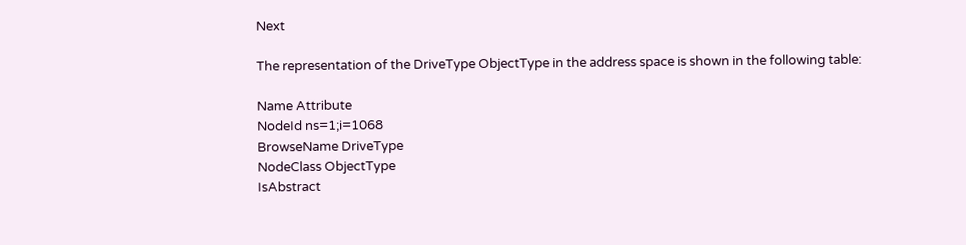Next

The representation of the DriveType ObjectType in the address space is shown in the following table:

Name Attribute
NodeId ns=1;i=1068
BrowseName DriveType
NodeClass ObjectType
IsAbstract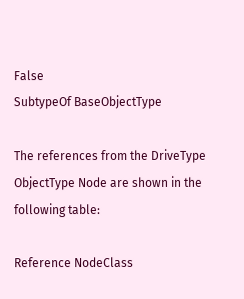False
SubtypeOf BaseObjectType

The references from the DriveType ObjectType Node are shown in the following table:

Reference NodeClass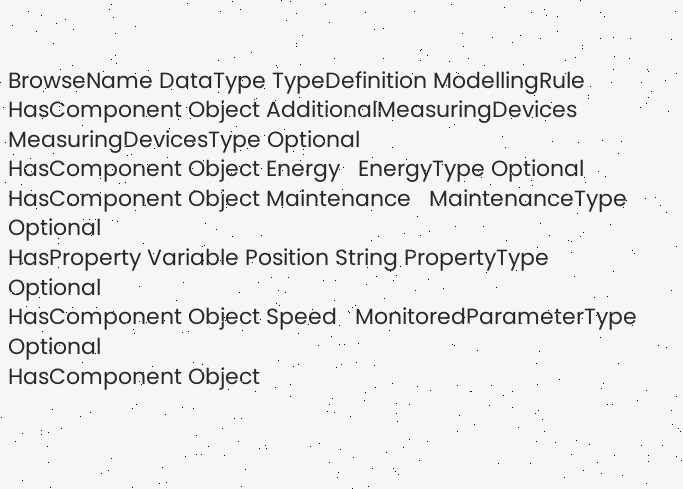BrowseName DataType TypeDefinition ModellingRule
HasComponent Object AdditionalMeasuringDevices   MeasuringDevicesType Optional
HasComponent Object Energy   EnergyType Optional
HasComponent Object Maintenance   MaintenanceType Optional
HasProperty Variable Position String PropertyType Optional
HasComponent Object Speed   MonitoredParameterType Optional
HasComponent Object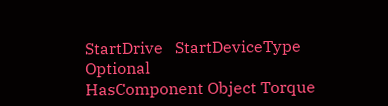StartDrive   StartDeviceType Optional
HasComponent Object Torque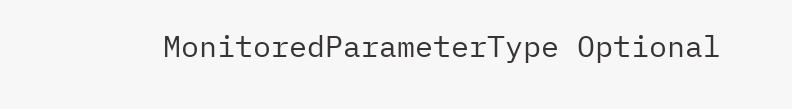MonitoredParameterType Optional